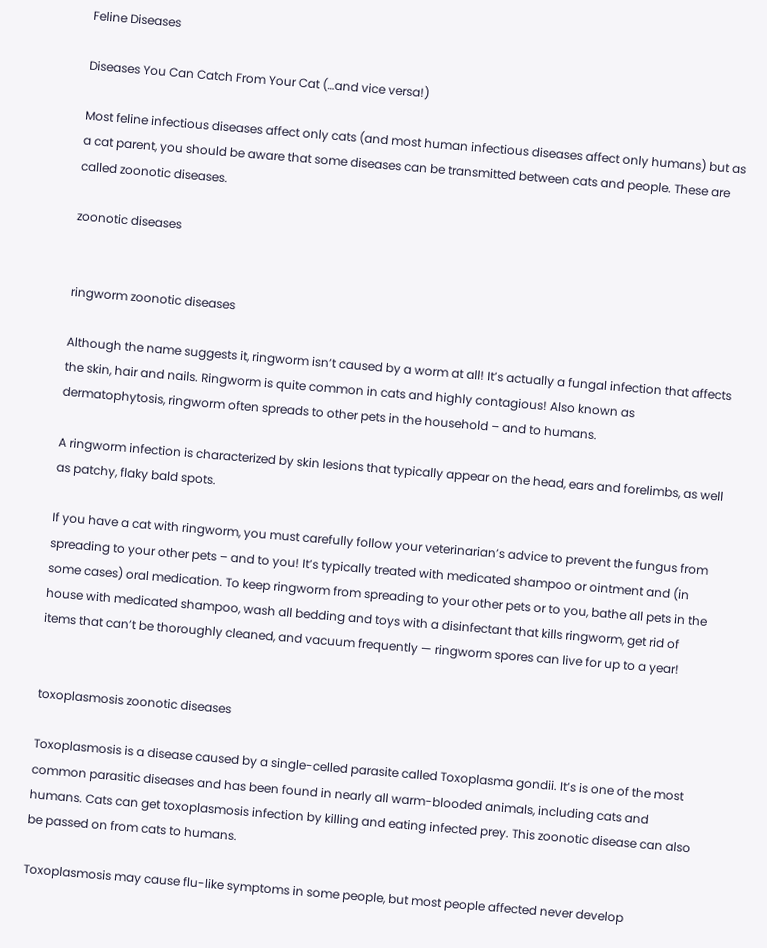Feline Diseases

Diseases You Can Catch From Your Cat (…and vice versa!)

Most feline infectious diseases affect only cats (and most human infectious diseases affect only humans) but as a cat parent, you should be aware that some diseases can be transmitted between cats and people. These are called zoonotic diseases.

zoonotic diseases


ringworm zoonotic diseases

Although the name suggests it, ringworm isn’t caused by a worm at all! It’s actually a fungal infection that affects the skin, hair and nails. Ringworm is quite common in cats and highly contagious! Also known as dermatophytosis, ringworm often spreads to other pets in the household – and to humans.

A ringworm infection is characterized by skin lesions that typically appear on the head, ears and forelimbs, as well as patchy, flaky bald spots.

If you have a cat with ringworm, you must carefully follow your veterinarian’s advice to prevent the fungus from spreading to your other pets – and to you! It’s typically treated with medicated shampoo or ointment and (in some cases) oral medication. To keep ringworm from spreading to your other pets or to you, bathe all pets in the house with medicated shampoo, wash all bedding and toys with a disinfectant that kills ringworm, get rid of items that can’t be thoroughly cleaned, and vacuum frequently — ringworm spores can live for up to a year!


toxoplasmosis zoonotic diseases

Toxoplasmosis is a disease caused by a single-celled parasite called Toxoplasma gondii. It’s is one of the most common parasitic diseases and has been found in nearly all warm-blooded animals, including cats and humans. Cats can get toxoplasmosis infection by killing and eating infected prey. This zoonotic disease can also be passed on from cats to humans.

Toxoplasmosis may cause flu-like symptoms in some people, but most people affected never develop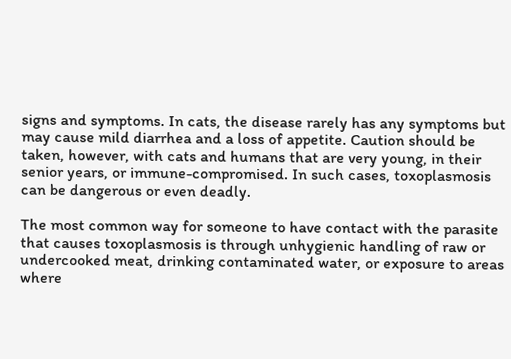signs and symptoms. In cats, the disease rarely has any symptoms but may cause mild diarrhea and a loss of appetite. Caution should be taken, however, with cats and humans that are very young, in their senior years, or immune-compromised. In such cases, toxoplasmosis can be dangerous or even deadly.

The most common way for someone to have contact with the parasite that causes toxoplasmosis is through unhygienic handling of raw or undercooked meat, drinking contaminated water, or exposure to areas where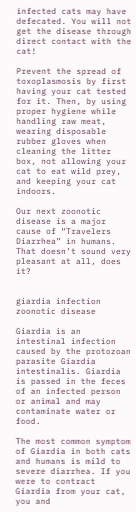infected cats may have defecated. You will not get the disease through direct contact with the cat!

Prevent the spread of toxoplasmosis by first having your cat tested for it. Then, by using proper hygiene while handling raw meat, wearing disposable rubber gloves when cleaning the litter box, not allowing your cat to eat wild prey, and keeping your cat indoors.

Our next zoonotic disease is a major cause of “Travelers Diarrhea” in humans. That doesn’t sound very pleasant at all, does it?


giardia infection zoonotic disease

Giardia is an intestinal infection caused by the protozoan parasite Giardia intestinalis. Giardia is passed in the feces of an infected person or animal and may contaminate water or food.

The most common symptom of Giardia in both cats and humans is mild to severe diarrhea. If you were to contract Giardia from your cat, you and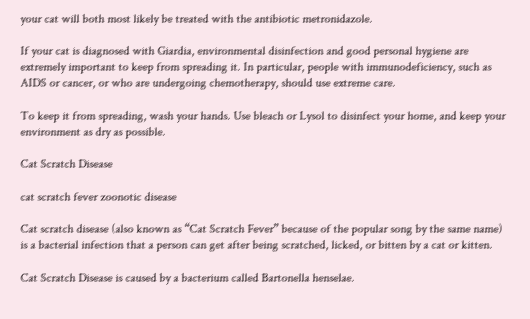your cat will both most likely be treated with the antibiotic metronidazole.

If your cat is diagnosed with Giardia, environmental disinfection and good personal hygiene are extremely important to keep from spreading it. In particular, people with immunodeficiency, such as AIDS or cancer, or who are undergoing chemotherapy, should use extreme care.

To keep it from spreading, wash your hands. Use bleach or Lysol to disinfect your home, and keep your environment as dry as possible.

Cat Scratch Disease

cat scratch fever zoonotic disease

Cat scratch disease (also known as “Cat Scratch Fever” because of the popular song by the same name) is a bacterial infection that a person can get after being scratched, licked, or bitten by a cat or kitten.

Cat Scratch Disease is caused by a bacterium called Bartonella henselae.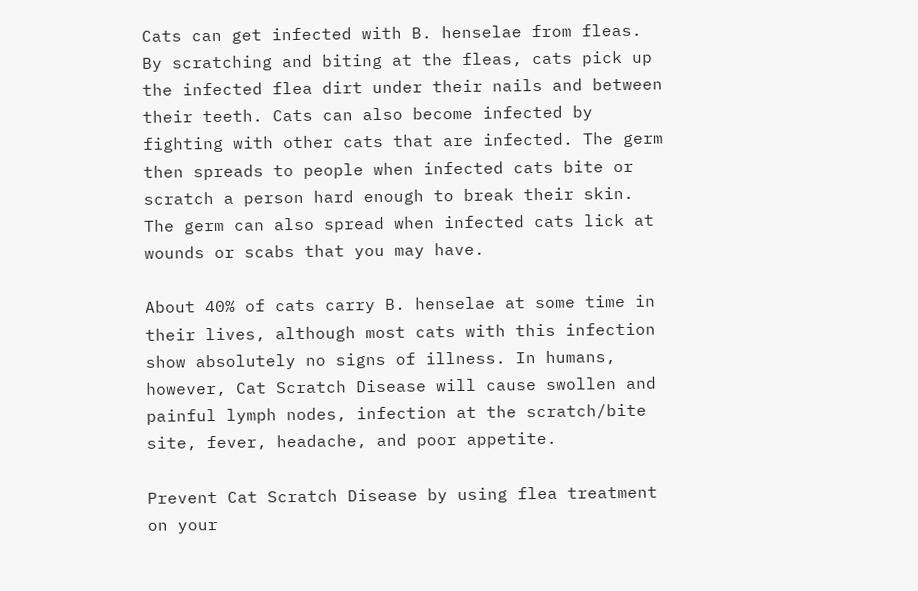Cats can get infected with B. henselae from fleas. By scratching and biting at the fleas, cats pick up the infected flea dirt under their nails and between their teeth. Cats can also become infected by fighting with other cats that are infected. The germ then spreads to people when infected cats bite or scratch a person hard enough to break their skin. The germ can also spread when infected cats lick at wounds or scabs that you may have.

About 40% of cats carry B. henselae at some time in their lives, although most cats with this infection show absolutely no signs of illness. In humans, however, Cat Scratch Disease will cause swollen and painful lymph nodes, infection at the scratch/bite site, fever, headache, and poor appetite.

Prevent Cat Scratch Disease by using flea treatment on your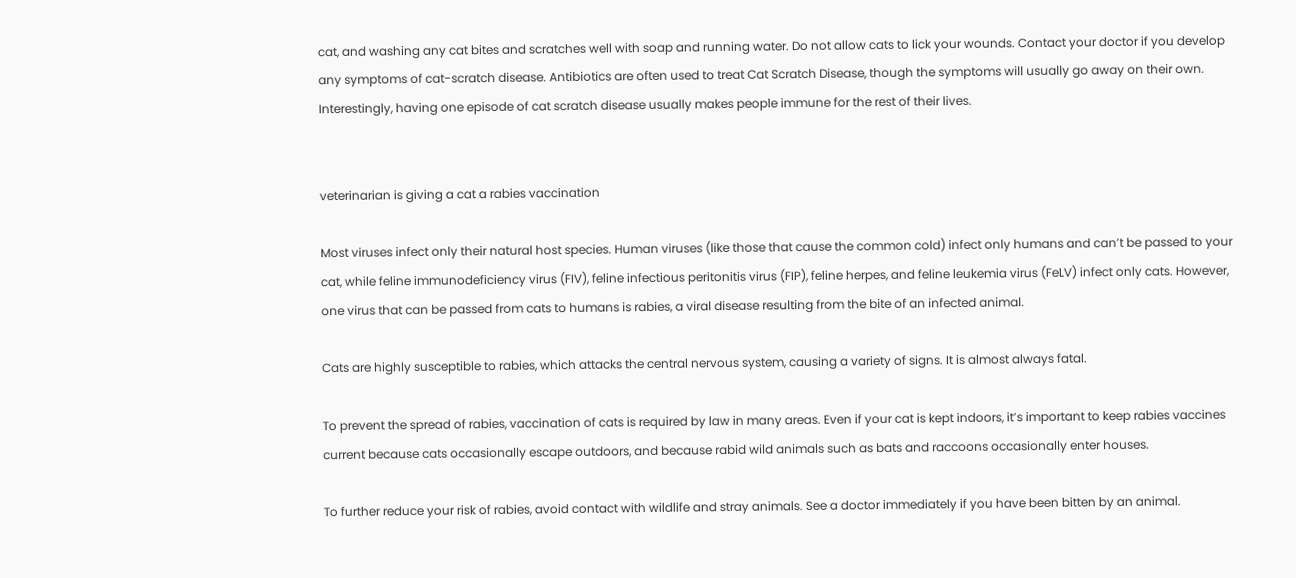cat, and washing any cat bites and scratches well with soap and running water. Do not allow cats to lick your wounds. Contact your doctor if you develop any symptoms of cat-scratch disease. Antibiotics are often used to treat Cat Scratch Disease, though the symptoms will usually go away on their own. Interestingly, having one episode of cat scratch disease usually makes people immune for the rest of their lives.


veterinarian is giving a cat a rabies vaccination

Most viruses infect only their natural host species. Human viruses (like those that cause the common cold) infect only humans and can’t be passed to your cat, while feline immunodeficiency virus (FIV), feline infectious peritonitis virus (FIP), feline herpes, and feline leukemia virus (FeLV) infect only cats. However, one virus that can be passed from cats to humans is rabies, a viral disease resulting from the bite of an infected animal.

Cats are highly susceptible to rabies, which attacks the central nervous system, causing a variety of signs. It is almost always fatal.

To prevent the spread of rabies, vaccination of cats is required by law in many areas. Even if your cat is kept indoors, it’s important to keep rabies vaccines current because cats occasionally escape outdoors, and because rabid wild animals such as bats and raccoons occasionally enter houses.

To further reduce your risk of rabies, avoid contact with wildlife and stray animals. See a doctor immediately if you have been bitten by an animal.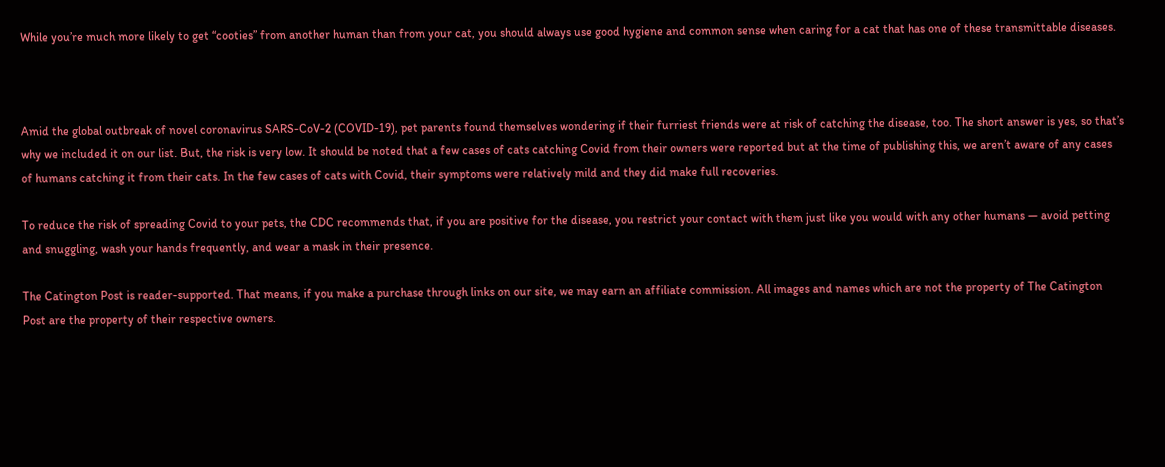While you’re much more likely to get “cooties” from another human than from your cat, you should always use good hygiene and common sense when caring for a cat that has one of these transmittable diseases.



Amid the global outbreak of novel coronavirus SARS-CoV-2 (COVID-19), pet parents found themselves wondering if their furriest friends were at risk of catching the disease, too. The short answer is yes, so that’s why we included it on our list. But, the risk is very low. It should be noted that a few cases of cats catching Covid from their owners were reported but at the time of publishing this, we aren’t aware of any cases of humans catching it from their cats. In the few cases of cats with Covid, their symptoms were relatively mild and they did make full recoveries.

To reduce the risk of spreading Covid to your pets, the CDC recommends that, if you are positive for the disease, you restrict your contact with them just like you would with any other humans — avoid petting and snuggling, wash your hands frequently, and wear a mask in their presence.

The Catington Post is reader-supported. That means, if you make a purchase through links on our site, we may earn an affiliate commission. All images and names which are not the property of The Catington Post are the property of their respective owners.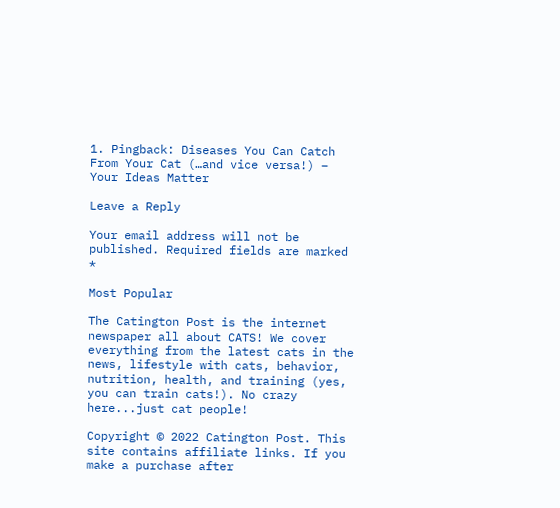1. Pingback: Diseases You Can Catch From Your Cat (…and vice versa!) – Your Ideas Matter

Leave a Reply

Your email address will not be published. Required fields are marked *

Most Popular

The Catington Post is the internet newspaper all about CATS! We cover everything from the latest cats in the news, lifestyle with cats, behavior, nutrition, health, and training (yes, you can train cats!). No crazy here...just cat people!

Copyright © 2022 Catington Post. This site contains affiliate links. If you make a purchase after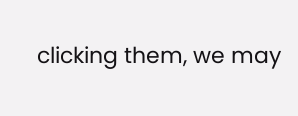clicking them, we may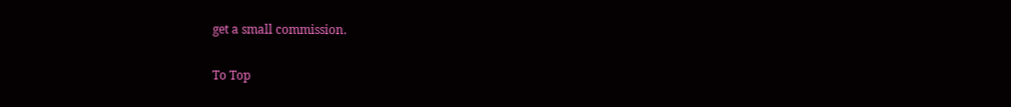get a small commission.

To Top